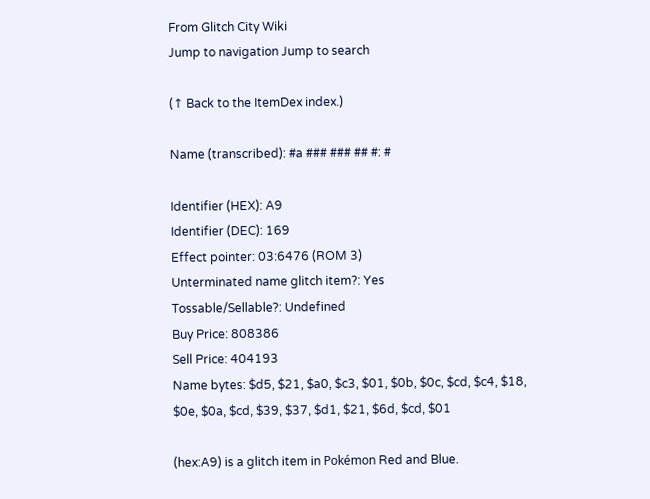From Glitch City Wiki
Jump to navigation Jump to search

(↑ Back to the ItemDex index.)

Name (transcribed): #a ### ### ## #: #

Identifier (HEX): A9
Identifier (DEC): 169
Effect pointer: 03:6476 (ROM 3)
Unterminated name glitch item?: Yes
Tossable/Sellable?: Undefined
Buy Price: 808386
Sell Price: 404193
Name bytes: $d5, $21, $a0, $c3, $01, $0b, $0c, $cd, $c4, $18, $0e, $0a, $cd, $39, $37, $d1, $21, $6d, $cd, $01

(hex:A9) is a glitch item in Pokémon Red and Blue.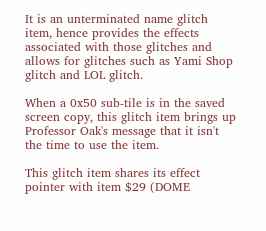It is an unterminated name glitch item, hence provides the effects associated with those glitches and allows for glitches such as Yami Shop glitch and LOL glitch.

When a 0x50 sub-tile is in the saved screen copy, this glitch item brings up Professor Oak's message that it isn't the time to use the item.

This glitch item shares its effect pointer with item $29 (DOME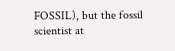FOSSIL), but the fossil scientist at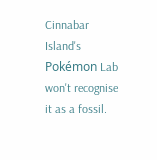Cinnabar Island's Pokémon Lab won't recognise it as a fossil.